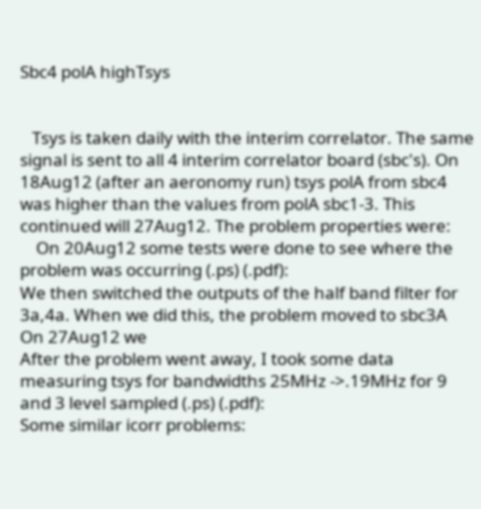Sbc4 polA highTsys


   Tsys is taken daily with the interim correlator. The same signal is sent to all 4 interim correlator board (sbc's). On 18Aug12 (after an aeronomy run) tsys polA from sbc4 was higher than the values from polA sbc1-3. This continued will 27Aug12. The problem properties were:
    On 20Aug12 some tests were done to see where the problem was occurring (.ps) (.pdf):
We then switched the outputs of the half band filter for 3a,4a. When we did this, the problem moved to sbc3A
On 27Aug12 we
After the problem went away, I took some data measuring tsys for bandwidths 25MHz ->.19MHz for 9 and 3 level sampled (.ps) (.pdf):
Some similar icorr problems: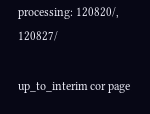processing: 120820/, 120827/

up_to_interim cor page